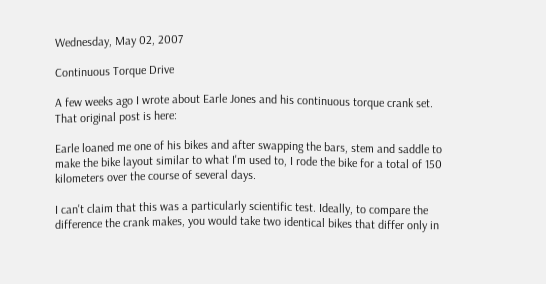Wednesday, May 02, 2007

Continuous Torque Drive

A few weeks ago I wrote about Earle Jones and his continuous torque crank set. That original post is here:

Earle loaned me one of his bikes and after swapping the bars, stem and saddle to make the bike layout similar to what I'm used to, I rode the bike for a total of 150 kilometers over the course of several days.

I can't claim that this was a particularly scientific test. Ideally, to compare the difference the crank makes, you would take two identical bikes that differ only in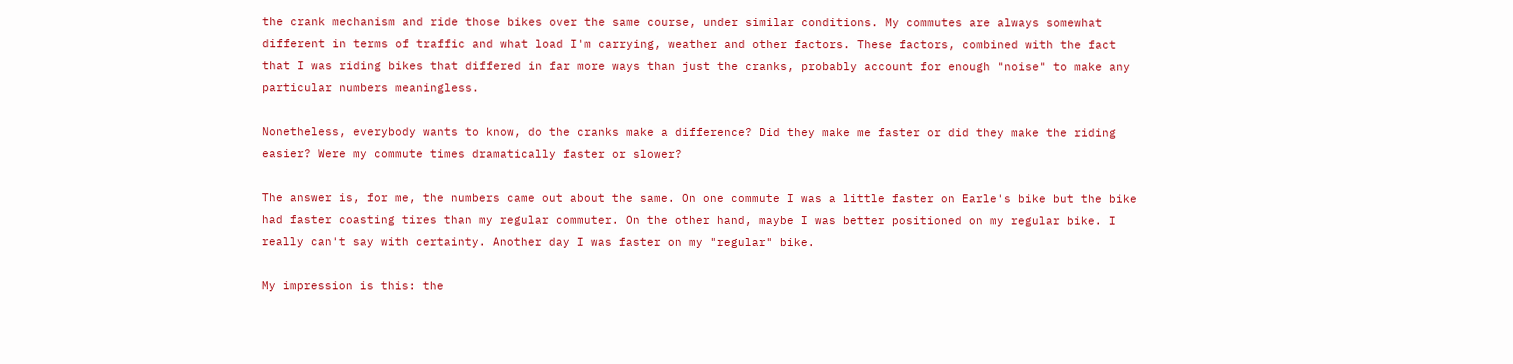the crank mechanism and ride those bikes over the same course, under similar conditions. My commutes are always somewhat different in terms of traffic and what load I'm carrying, weather and other factors. These factors, combined with the fact that I was riding bikes that differed in far more ways than just the cranks, probably account for enough "noise" to make any particular numbers meaningless.

Nonetheless, everybody wants to know, do the cranks make a difference? Did they make me faster or did they make the riding easier? Were my commute times dramatically faster or slower?

The answer is, for me, the numbers came out about the same. On one commute I was a little faster on Earle's bike but the bike had faster coasting tires than my regular commuter. On the other hand, maybe I was better positioned on my regular bike. I really can't say with certainty. Another day I was faster on my "regular" bike.

My impression is this: the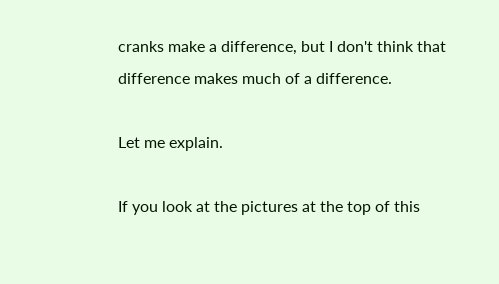cranks make a difference, but I don't think that difference makes much of a difference.

Let me explain.

If you look at the pictures at the top of this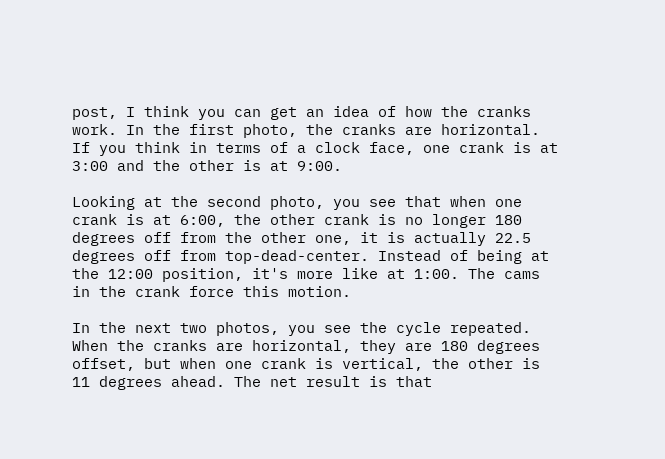post, I think you can get an idea of how the cranks work. In the first photo, the cranks are horizontal. If you think in terms of a clock face, one crank is at 3:00 and the other is at 9:00.

Looking at the second photo, you see that when one crank is at 6:00, the other crank is no longer 180 degrees off from the other one, it is actually 22.5 degrees off from top-dead-center. Instead of being at the 12:00 position, it's more like at 1:00. The cams in the crank force this motion.

In the next two photos, you see the cycle repeated. When the cranks are horizontal, they are 180 degrees offset, but when one crank is vertical, the other is 11 degrees ahead. The net result is that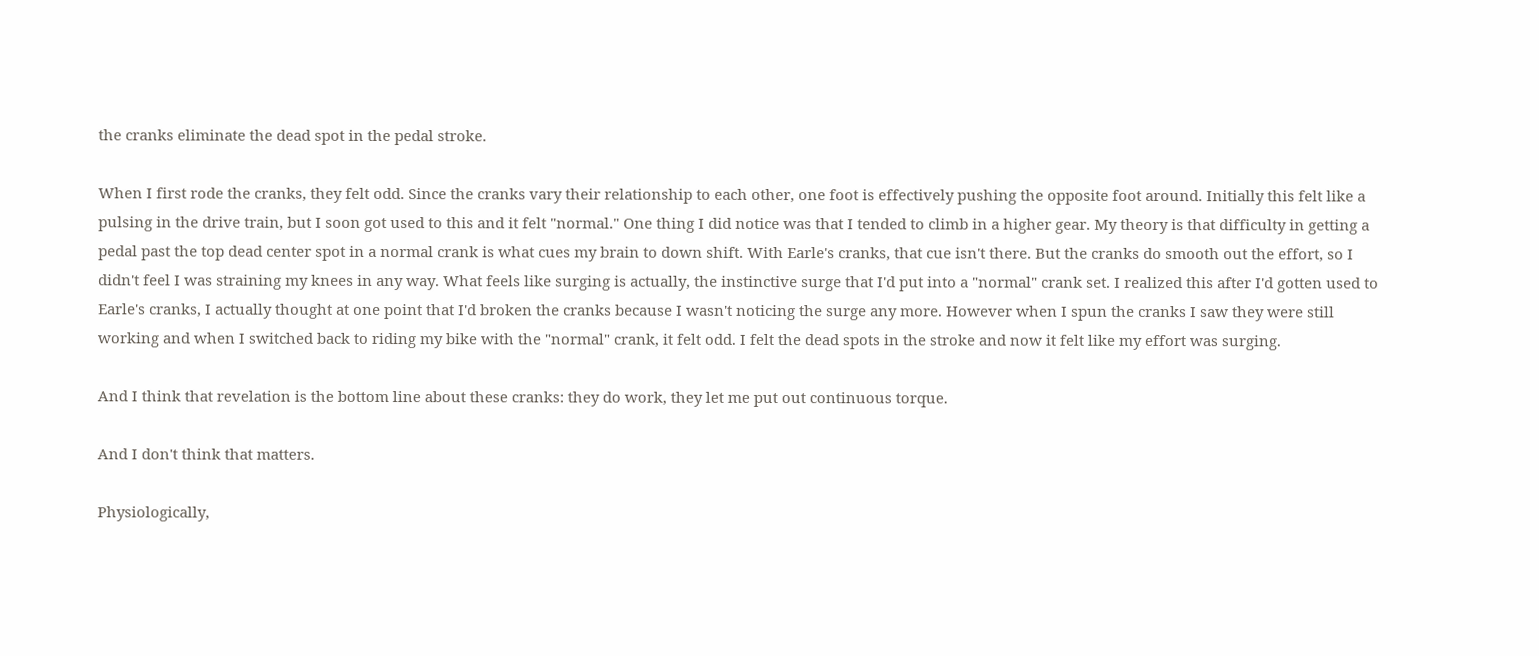the cranks eliminate the dead spot in the pedal stroke.

When I first rode the cranks, they felt odd. Since the cranks vary their relationship to each other, one foot is effectively pushing the opposite foot around. Initially this felt like a pulsing in the drive train, but I soon got used to this and it felt "normal." One thing I did notice was that I tended to climb in a higher gear. My theory is that difficulty in getting a pedal past the top dead center spot in a normal crank is what cues my brain to down shift. With Earle's cranks, that cue isn't there. But the cranks do smooth out the effort, so I didn't feel I was straining my knees in any way. What feels like surging is actually, the instinctive surge that I'd put into a "normal" crank set. I realized this after I'd gotten used to Earle's cranks, I actually thought at one point that I'd broken the cranks because I wasn't noticing the surge any more. However when I spun the cranks I saw they were still working and when I switched back to riding my bike with the "normal" crank, it felt odd. I felt the dead spots in the stroke and now it felt like my effort was surging.

And I think that revelation is the bottom line about these cranks: they do work, they let me put out continuous torque.

And I don't think that matters.

Physiologically,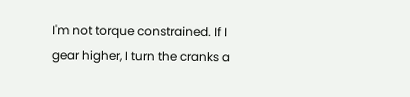I'm not torque constrained. If I gear higher, I turn the cranks a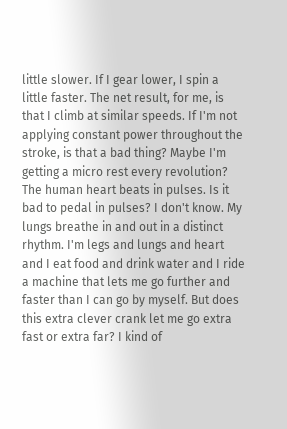little slower. If I gear lower, I spin a little faster. The net result, for me, is that I climb at similar speeds. If I'm not applying constant power throughout the stroke, is that a bad thing? Maybe I'm getting a micro rest every revolution? The human heart beats in pulses. Is it bad to pedal in pulses? I don't know. My lungs breathe in and out in a distinct rhythm. I'm legs and lungs and heart and I eat food and drink water and I ride a machine that lets me go further and faster than I can go by myself. But does this extra clever crank let me go extra fast or extra far? I kind of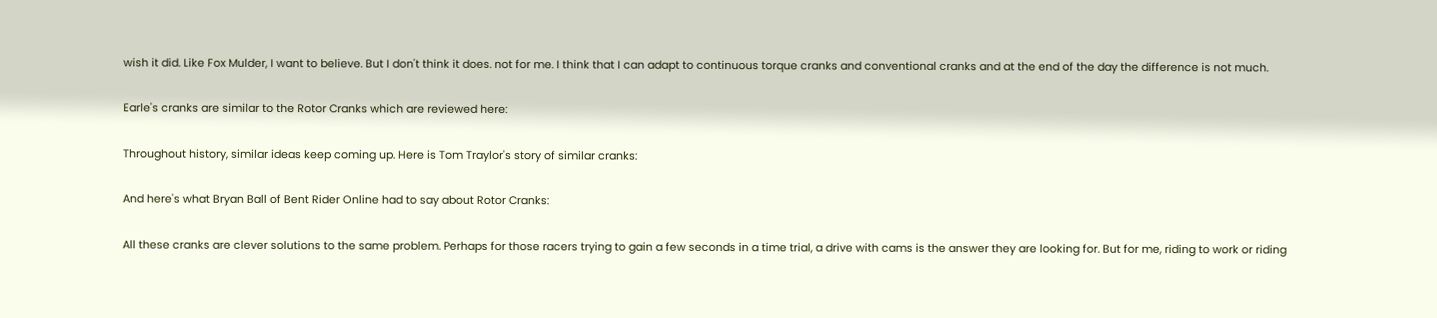wish it did. Like Fox Mulder, I want to believe. But I don't think it does. not for me. I think that I can adapt to continuous torque cranks and conventional cranks and at the end of the day the difference is not much.

Earle's cranks are similar to the Rotor Cranks which are reviewed here:

Throughout history, similar ideas keep coming up. Here is Tom Traylor's story of similar cranks:

And here's what Bryan Ball of Bent Rider Online had to say about Rotor Cranks:

All these cranks are clever solutions to the same problem. Perhaps for those racers trying to gain a few seconds in a time trial, a drive with cams is the answer they are looking for. But for me, riding to work or riding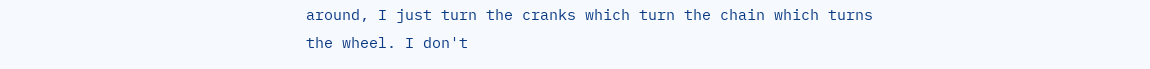around, I just turn the cranks which turn the chain which turns the wheel. I don't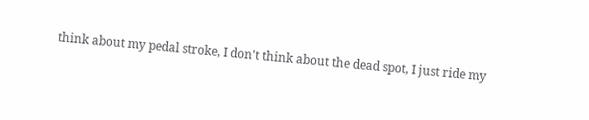think about my pedal stroke, I don't think about the dead spot, I just ride my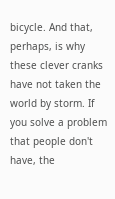bicycle. And that, perhaps, is why these clever cranks have not taken the world by storm. If you solve a problem that people don't have, the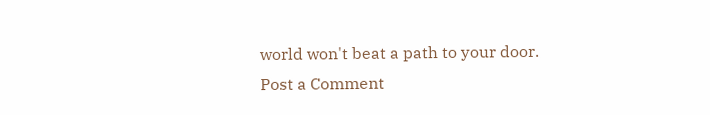world won't beat a path to your door.
Post a Comment